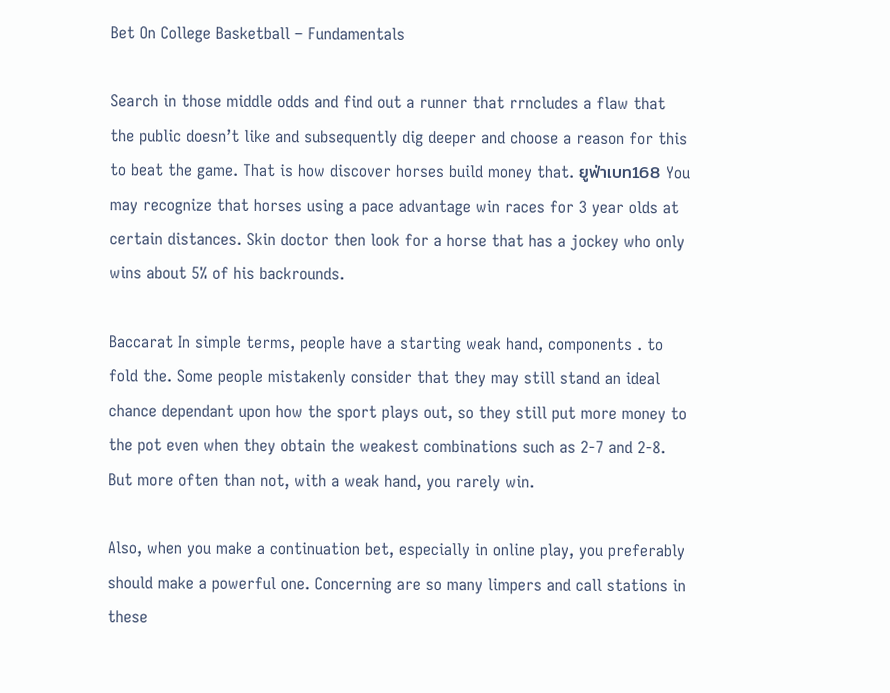Bet On College Basketball – Fundamentals

Search in those middle odds and find out a runner that rrncludes a flaw that the public doesn’t like and subsequently dig deeper and choose a reason for this to beat the game. That is how discover horses build money that. ยูฟ่าเบท168 You may recognize that horses using a pace advantage win races for 3 year olds at certain distances. Skin doctor then look for a horse that has a jockey who only wins about 5% of his backrounds.

Baccarat In simple terms, people have a starting weak hand, components . to fold the. Some people mistakenly consider that they may still stand an ideal chance dependant upon how the sport plays out, so they still put more money to the pot even when they obtain the weakest combinations such as 2-7 and 2-8. But more often than not, with a weak hand, you rarely win.

Also, when you make a continuation bet, especially in online play, you preferably should make a powerful one. Concerning are so many limpers and call stations in these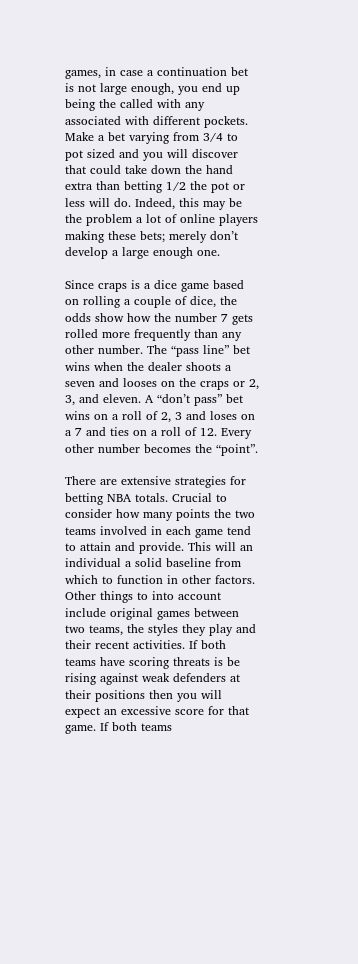games, in case a continuation bet is not large enough, you end up being the called with any associated with different pockets. Make a bet varying from 3/4 to pot sized and you will discover that could take down the hand extra than betting 1/2 the pot or less will do. Indeed, this may be the problem a lot of online players making these bets; merely don’t develop a large enough one.

Since craps is a dice game based on rolling a couple of dice, the odds show how the number 7 gets rolled more frequently than any other number. The “pass line” bet wins when the dealer shoots a seven and looses on the craps or 2, 3, and eleven. A “don’t pass” bet wins on a roll of 2, 3 and loses on a 7 and ties on a roll of 12. Every other number becomes the “point”.

There are extensive strategies for betting NBA totals. Crucial to consider how many points the two teams involved in each game tend to attain and provide. This will an individual a solid baseline from which to function in other factors. Other things to into account include original games between two teams, the styles they play and their recent activities. If both teams have scoring threats is be rising against weak defenders at their positions then you will expect an excessive score for that game. If both teams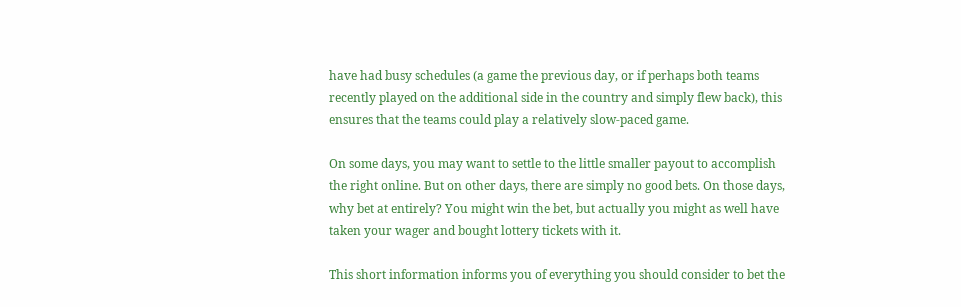have had busy schedules (a game the previous day, or if perhaps both teams recently played on the additional side in the country and simply flew back), this ensures that the teams could play a relatively slow-paced game.

On some days, you may want to settle to the little smaller payout to accomplish the right online. But on other days, there are simply no good bets. On those days, why bet at entirely? You might win the bet, but actually you might as well have taken your wager and bought lottery tickets with it.

This short information informs you of everything you should consider to bet the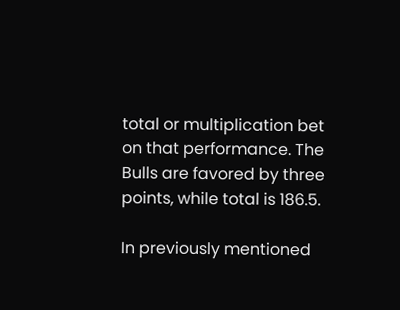total or multiplication bet on that performance. The Bulls are favored by three points, while total is 186.5.

In previously mentioned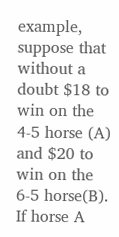example, suppose that without a doubt $18 to win on the 4-5 horse (A) and $20 to win on the 6-5 horse(B). If horse A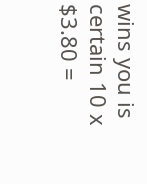wins you is certain 10 x $3.80 =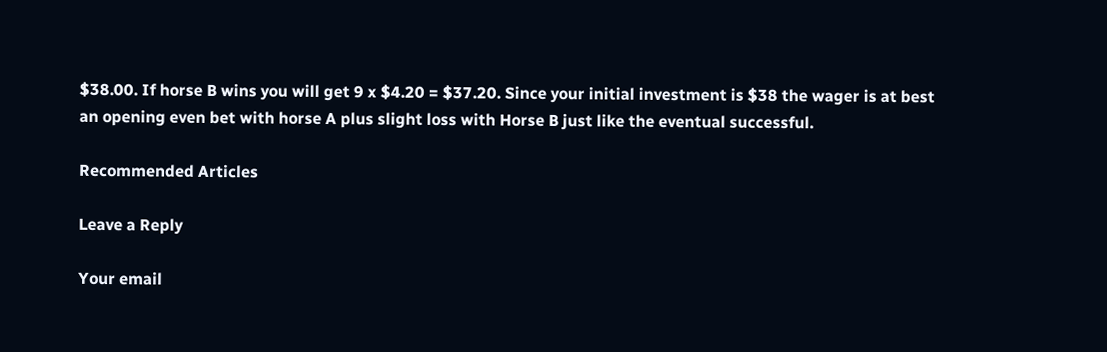$38.00. If horse B wins you will get 9 x $4.20 = $37.20. Since your initial investment is $38 the wager is at best an opening even bet with horse A plus slight loss with Horse B just like the eventual successful.

Recommended Articles

Leave a Reply

Your email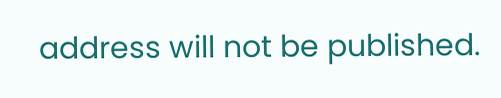address will not be published.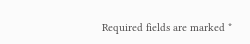Required fields are marked *